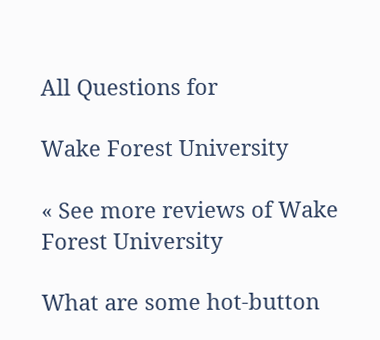All Questions for

Wake Forest University

« See more reviews of Wake Forest University

What are some hot-button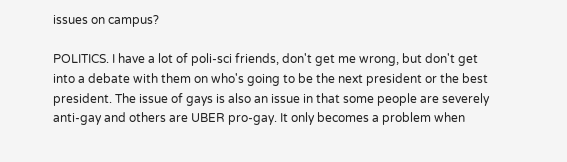issues on campus?

POLITICS. I have a lot of poli-sci friends, don't get me wrong, but don't get into a debate with them on who's going to be the next president or the best president. The issue of gays is also an issue in that some people are severely anti-gay and others are UBER pro-gay. It only becomes a problem when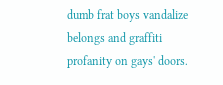dumb frat boys vandalize belongs and graffiti profanity on gays' doors.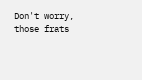Don't worry, those frats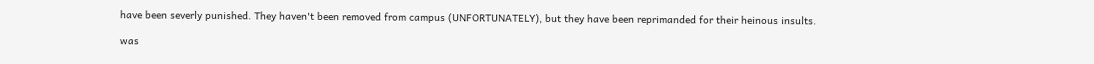have been severly punished. They haven't been removed from campus (UNFORTUNATELY), but they have been reprimanded for their heinous insults.

was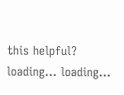this helpful? loading... loading...